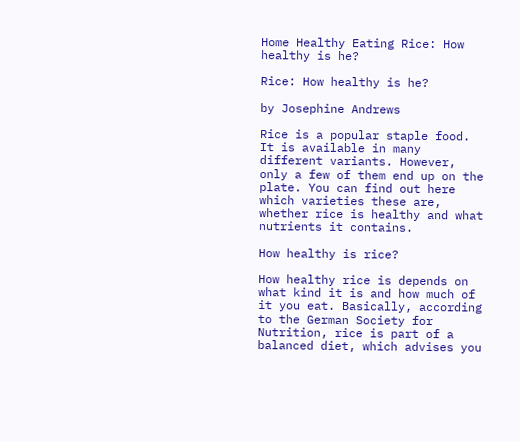Home Healthy Eating Rice: How healthy is he?

Rice: How healthy is he?

by Josephine Andrews

Rice is a popular staple food. It is available in many different variants. However, only a few of them end up on the plate. You can find out here which varieties these are, whether rice is healthy and what nutrients it contains.

How healthy is rice?

How healthy rice is depends on what kind it is and how much of it you eat. Basically, according to the German Society for Nutrition, rice is part of a balanced diet, which advises you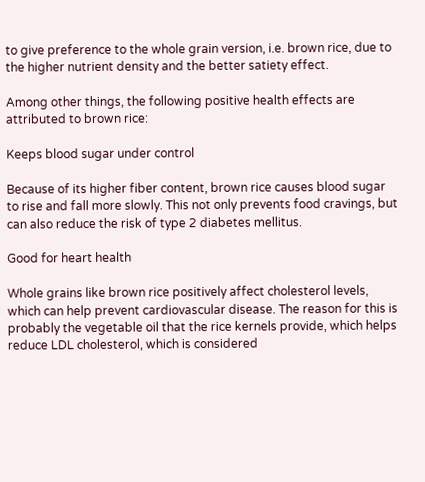to give preference to the whole grain version, i.e. brown rice, due to the higher nutrient density and the better satiety effect.

Among other things, the following positive health effects are attributed to brown rice:

Keeps blood sugar under control

Because of its higher fiber content, brown rice causes blood sugar to rise and fall more slowly. This not only prevents food cravings, but can also reduce the risk of type 2 diabetes mellitus.

Good for heart health

Whole grains like brown rice positively affect cholesterol levels, which can help prevent cardiovascular disease. The reason for this is probably the vegetable oil that the rice kernels provide, which helps reduce LDL cholesterol, which is considered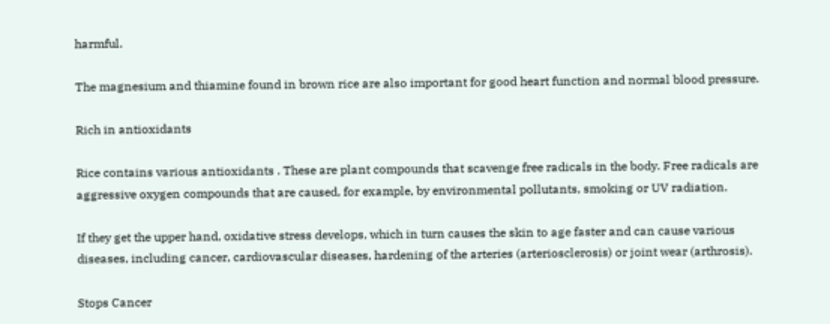harmful.

The magnesium and thiamine found in brown rice are also important for good heart function and normal blood pressure.

Rich in antioxidants

Rice contains various antioxidants . These are plant compounds that scavenge free radicals in the body. Free radicals are aggressive oxygen compounds that are caused, for example, by environmental pollutants, smoking or UV radiation.

If they get the upper hand, oxidative stress develops, which in turn causes the skin to age faster and can cause various diseases, including cancer, cardiovascular diseases, hardening of the arteries (arteriosclerosis) or joint wear (arthrosis).

Stops Cancer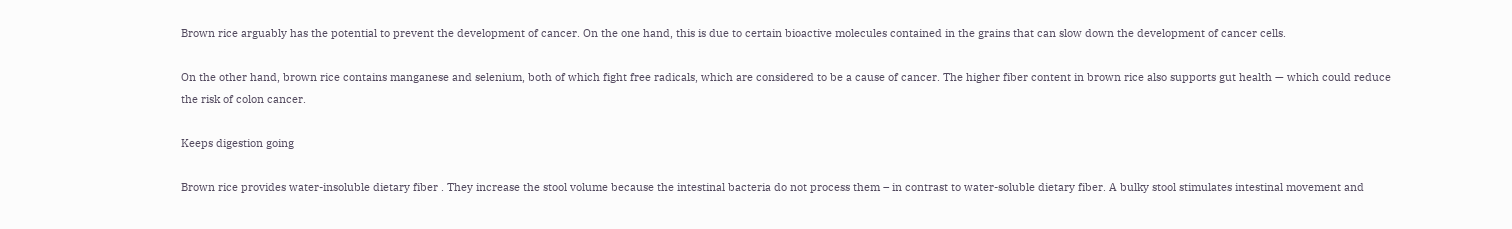Brown rice arguably has the potential to prevent the development of cancer. On the one hand, this is due to certain bioactive molecules contained in the grains that can slow down the development of cancer cells.

On the other hand, brown rice contains manganese and selenium, both of which fight free radicals, which are considered to be a cause of cancer. The higher fiber content in brown rice also supports gut health — which could reduce the risk of colon cancer.

Keeps digestion going

Brown rice provides water-insoluble dietary fiber . They increase the stool volume because the intestinal bacteria do not process them – in contrast to water-soluble dietary fiber. A bulky stool stimulates intestinal movement and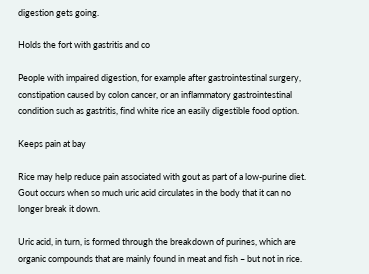digestion gets going.

Holds the fort with gastritis and co

People with impaired digestion, for example after gastrointestinal surgery, constipation caused by colon cancer, or an inflammatory gastrointestinal condition such as gastritis, find white rice an easily digestible food option.

Keeps pain at bay

Rice may help reduce pain associated with gout as part of a low-purine diet. Gout occurs when so much uric acid circulates in the body that it can no longer break it down.

Uric acid, in turn, is formed through the breakdown of purines, which are organic compounds that are mainly found in meat and fish – but not in rice.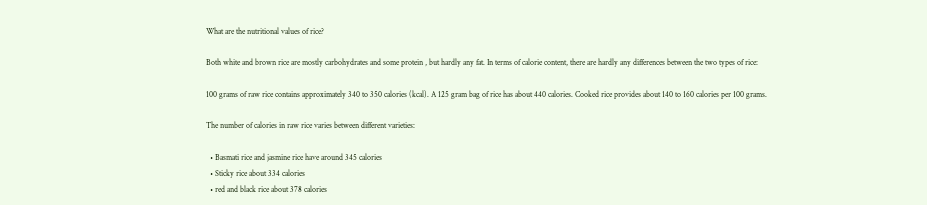What are the nutritional values of rice?

Both white and brown rice are mostly carbohydrates and some protein , but hardly any fat. In terms of calorie content, there are hardly any differences between the two types of rice:

100 grams of raw rice contains approximately 340 to 350 calories (kcal). A 125 gram bag of rice has about 440 calories. Cooked rice provides about 140 to 160 calories per 100 grams.

The number of calories in raw rice varies between different varieties:

  • Basmati rice and jasmine rice have around 345 calories
  • Sticky rice about 334 calories
  • red and black rice about 378 calories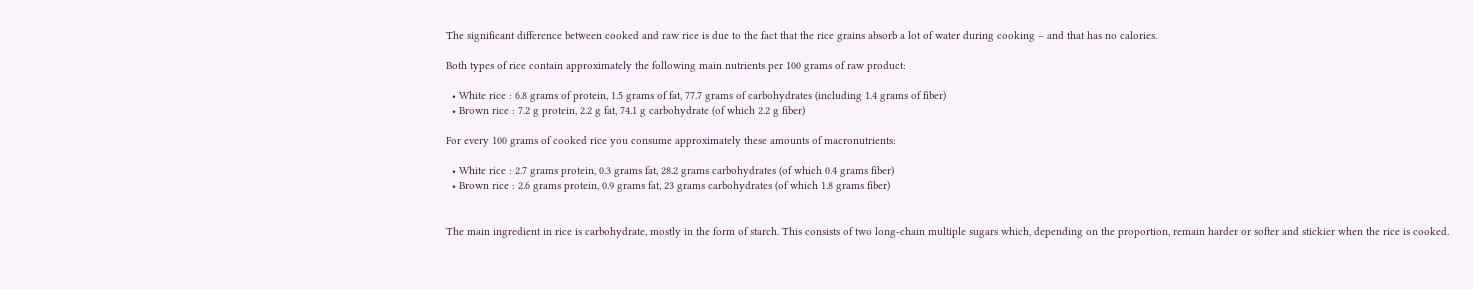The significant difference between cooked and raw rice is due to the fact that the rice grains absorb a lot of water during cooking – and that has no calories.

Both types of rice contain approximately the following main nutrients per 100 grams of raw product:

  • White rice : 6.8 grams of protein, 1.5 grams of fat, 77.7 grams of carbohydrates (including 1.4 grams of fiber)
  • Brown rice : 7.2 g protein, 2.2 g fat, 74.1 g carbohydrate (of which 2.2 g fiber)

For every 100 grams of cooked rice you consume approximately these amounts of macronutrients:

  • White rice : 2.7 grams protein, 0.3 grams fat, 28.2 grams carbohydrates (of which 0.4 grams fiber)
  • Brown rice : 2.6 grams protein, 0.9 grams fat, 23 grams carbohydrates (of which 1.8 grams fiber)


The main ingredient in rice is carbohydrate, mostly in the form of starch. This consists of two long-chain multiple sugars which, depending on the proportion, remain harder or softer and stickier when the rice is cooked.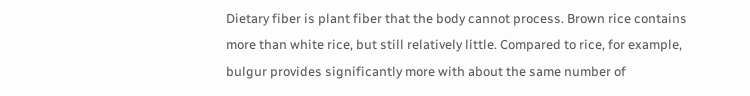Dietary fiber is plant fiber that the body cannot process. Brown rice contains more than white rice, but still relatively little. Compared to rice, for example, bulgur provides significantly more with about the same number of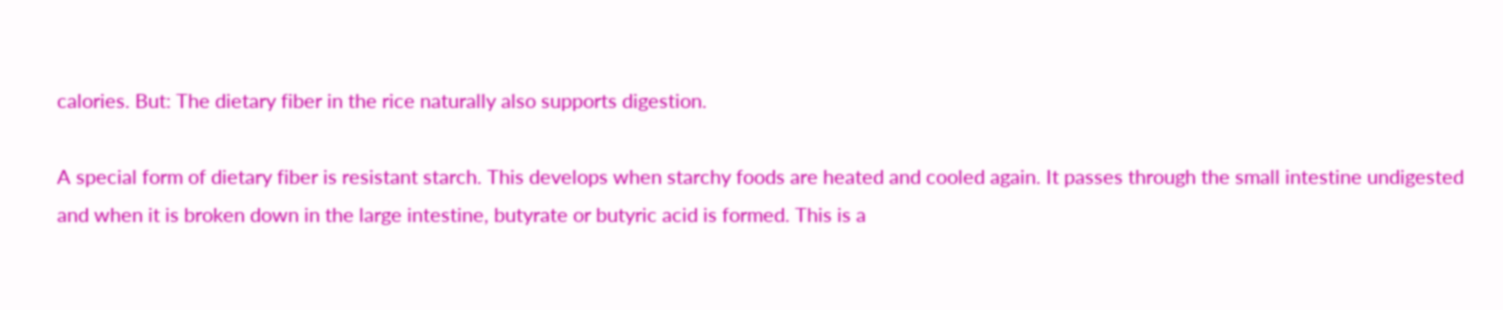calories. But: The dietary fiber in the rice naturally also supports digestion.

A special form of dietary fiber is resistant starch. This develops when starchy foods are heated and cooled again. It passes through the small intestine undigested and when it is broken down in the large intestine, butyrate or butyric acid is formed. This is a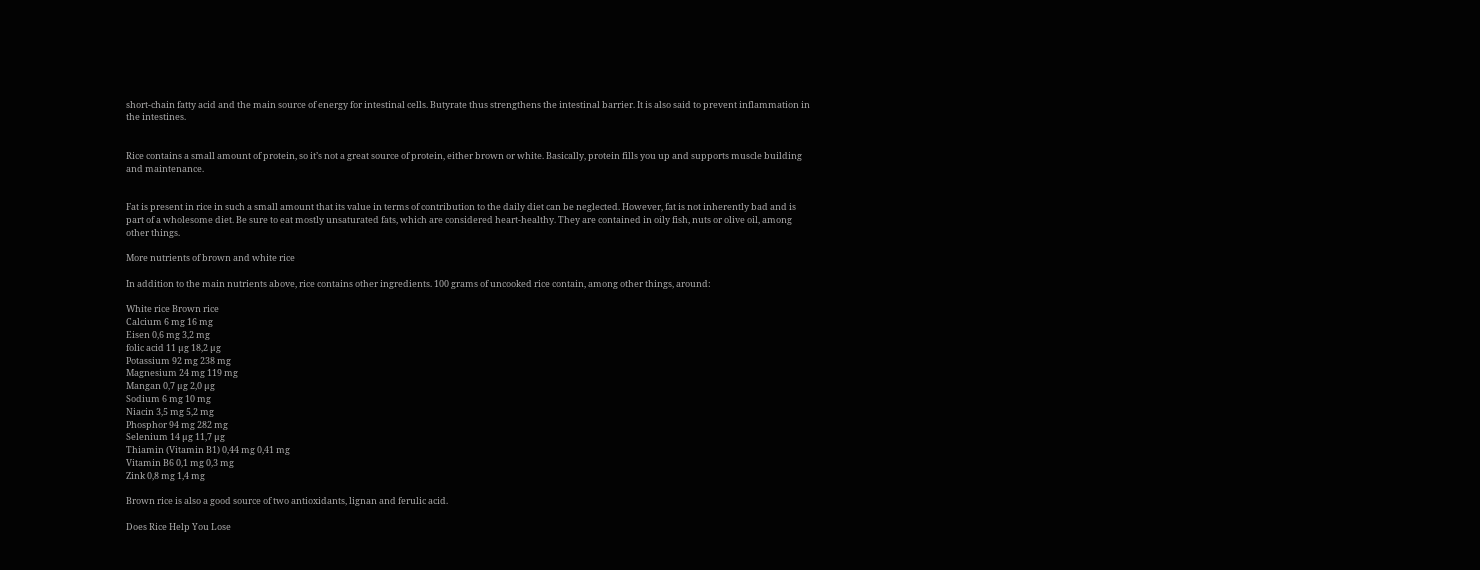short-chain fatty acid and the main source of energy for intestinal cells. Butyrate thus strengthens the intestinal barrier. It is also said to prevent inflammation in the intestines.


Rice contains a small amount of protein, so it’s not a great source of protein, either brown or white. Basically, protein fills you up and supports muscle building and maintenance.


Fat is present in rice in such a small amount that its value in terms of contribution to the daily diet can be neglected. However, fat is not inherently bad and is part of a wholesome diet. Be sure to eat mostly unsaturated fats, which are considered heart-healthy. They are contained in oily fish, nuts or olive oil, among other things.

More nutrients of brown and white rice

In addition to the main nutrients above, rice contains other ingredients. 100 grams of uncooked rice contain, among other things, around:

White rice Brown rice
Calcium 6 mg 16 mg
Eisen 0,6 mg 3,2 mg
folic acid 11 µg 18,2 µg
Potassium 92 mg 238 mg
Magnesium 24 mg 119 mg
Mangan 0,7 µg 2,0 µg
Sodium 6 mg 10 mg
Niacin 3,5 mg 5,2 mg
Phosphor 94 mg 282 mg
Selenium 14 µg 11,7 µg
Thiamin (Vitamin B1) 0,44 mg 0,41 mg
Vitamin B6 0,1 mg 0,3 mg
Zink 0,8 mg 1,4 mg

Brown rice is also a good source of two antioxidants, lignan and ferulic acid.

Does Rice Help You Lose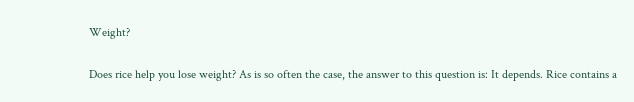Weight?

Does rice help you lose weight? As is so often the case, the answer to this question is: It depends. Rice contains a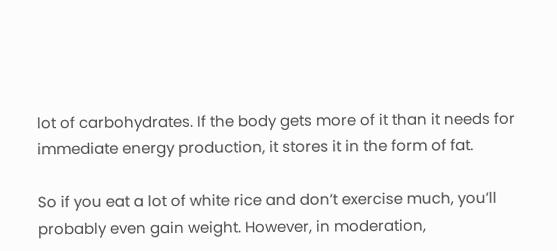lot of carbohydrates. If the body gets more of it than it needs for immediate energy production, it stores it in the form of fat.

So if you eat a lot of white rice and don’t exercise much, you’ll probably even gain weight. However, in moderation,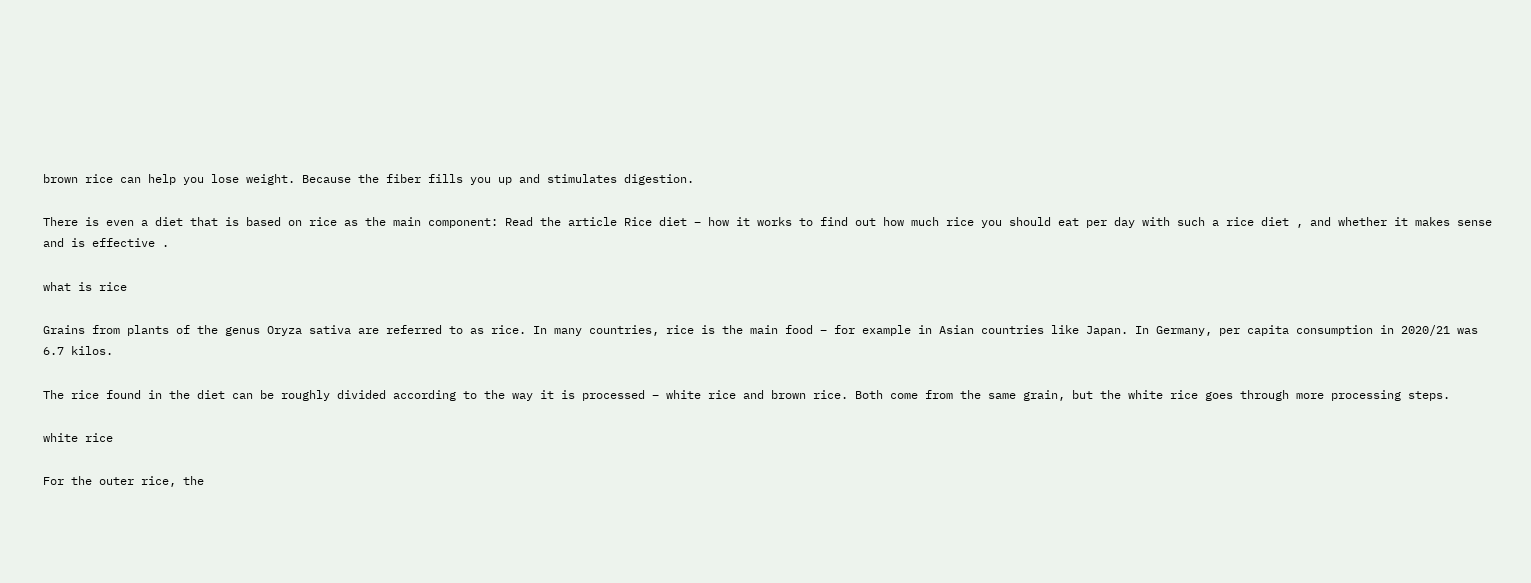brown rice can help you lose weight. Because the fiber fills you up and stimulates digestion.

There is even a diet that is based on rice as the main component: Read the article Rice diet – how it works to find out how much rice you should eat per day with such a rice diet , and whether it makes sense and is effective .

what is rice

Grains from plants of the genus Oryza sativa are referred to as rice. In many countries, rice is the main food – for example in Asian countries like Japan. In Germany, per capita consumption in 2020/21 was 6.7 kilos.

The rice found in the diet can be roughly divided according to the way it is processed – white rice and brown rice. Both come from the same grain, but the white rice goes through more processing steps.

white rice

For the outer rice, the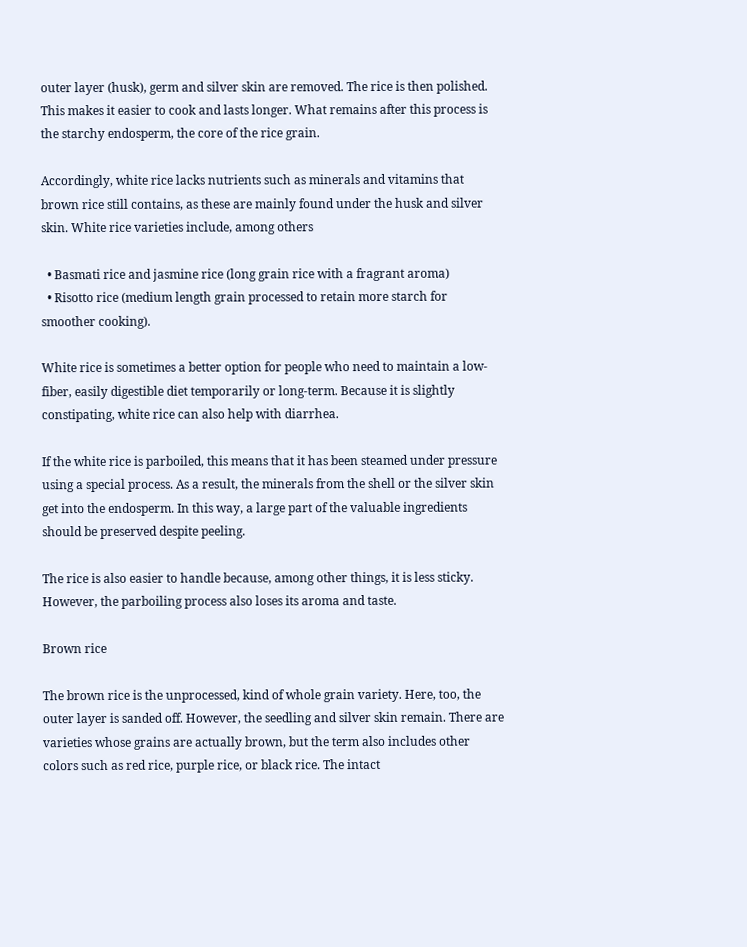outer layer (husk), germ and silver skin are removed. The rice is then polished. This makes it easier to cook and lasts longer. What remains after this process is the starchy endosperm, the core of the rice grain.

Accordingly, white rice lacks nutrients such as minerals and vitamins that brown rice still contains, as these are mainly found under the husk and silver skin. White rice varieties include, among others

  • Basmati rice and jasmine rice (long grain rice with a fragrant aroma)
  • Risotto rice (medium length grain processed to retain more starch for smoother cooking).

White rice is sometimes a better option for people who need to maintain a low-fiber, easily digestible diet temporarily or long-term. Because it is slightly constipating, white rice can also help with diarrhea.

If the white rice is parboiled, this means that it has been steamed under pressure using a special process. As a result, the minerals from the shell or the silver skin get into the endosperm. In this way, a large part of the valuable ingredients should be preserved despite peeling.

The rice is also easier to handle because, among other things, it is less sticky. However, the parboiling process also loses its aroma and taste.

Brown rice

The brown rice is the unprocessed, kind of whole grain variety. Here, too, the outer layer is sanded off. However, the seedling and silver skin remain. There are varieties whose grains are actually brown, but the term also includes other colors such as red rice, purple rice, or black rice. The intact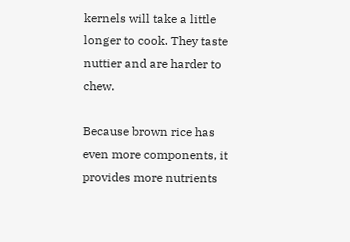kernels will take a little longer to cook. They taste nuttier and are harder to chew.

Because brown rice has even more components, it provides more nutrients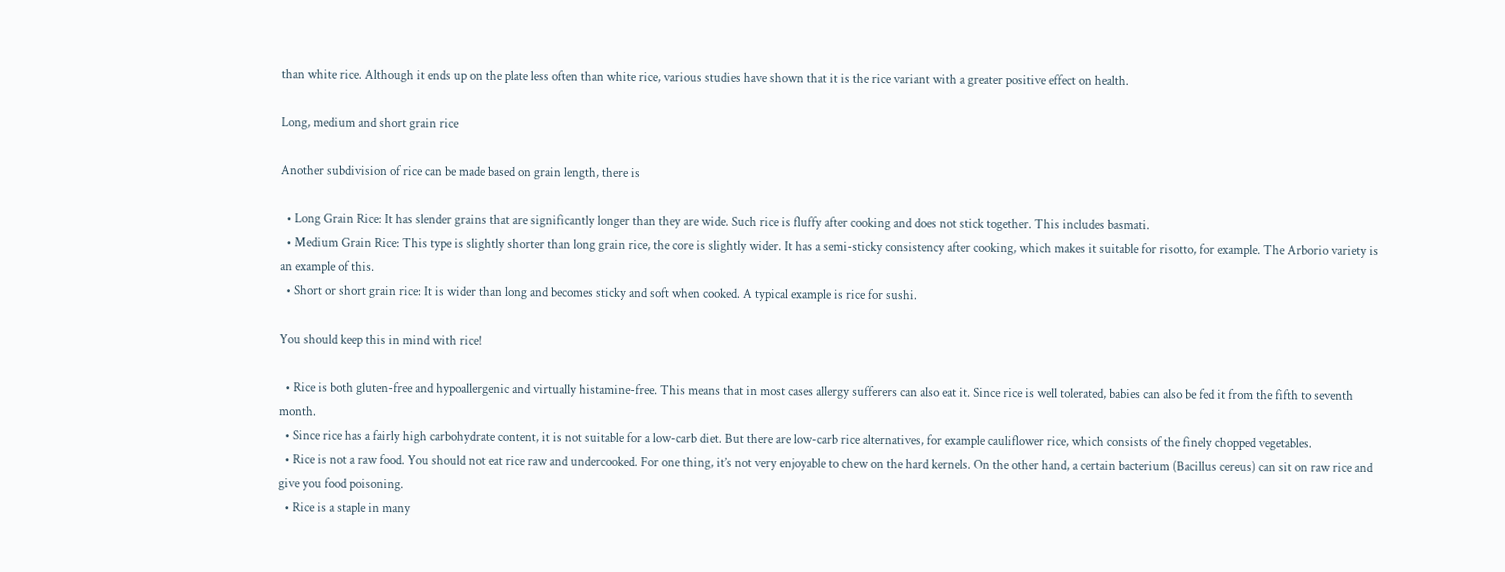than white rice. Although it ends up on the plate less often than white rice, various studies have shown that it is the rice variant with a greater positive effect on health.

Long, medium and short grain rice

Another subdivision of rice can be made based on grain length, there is

  • Long Grain Rice: It has slender grains that are significantly longer than they are wide. Such rice is fluffy after cooking and does not stick together. This includes basmati.
  • Medium Grain Rice: This type is slightly shorter than long grain rice, the core is slightly wider. It has a semi-sticky consistency after cooking, which makes it suitable for risotto, for example. The Arborio variety is an example of this.
  • Short or short grain rice: It is wider than long and becomes sticky and soft when cooked. A typical example is rice for sushi.

You should keep this in mind with rice!

  • Rice is both gluten-free and hypoallergenic and virtually histamine-free. This means that in most cases allergy sufferers can also eat it. Since rice is well tolerated, babies can also be fed it from the fifth to seventh month.
  • Since rice has a fairly high carbohydrate content, it is not suitable for a low-carb diet. But there are low-carb rice alternatives, for example cauliflower rice, which consists of the finely chopped vegetables.
  • Rice is not a raw food. You should not eat rice raw and undercooked. For one thing, it’s not very enjoyable to chew on the hard kernels. On the other hand, a certain bacterium (Bacillus cereus) can sit on raw rice and give you food poisoning.
  • Rice is a staple in many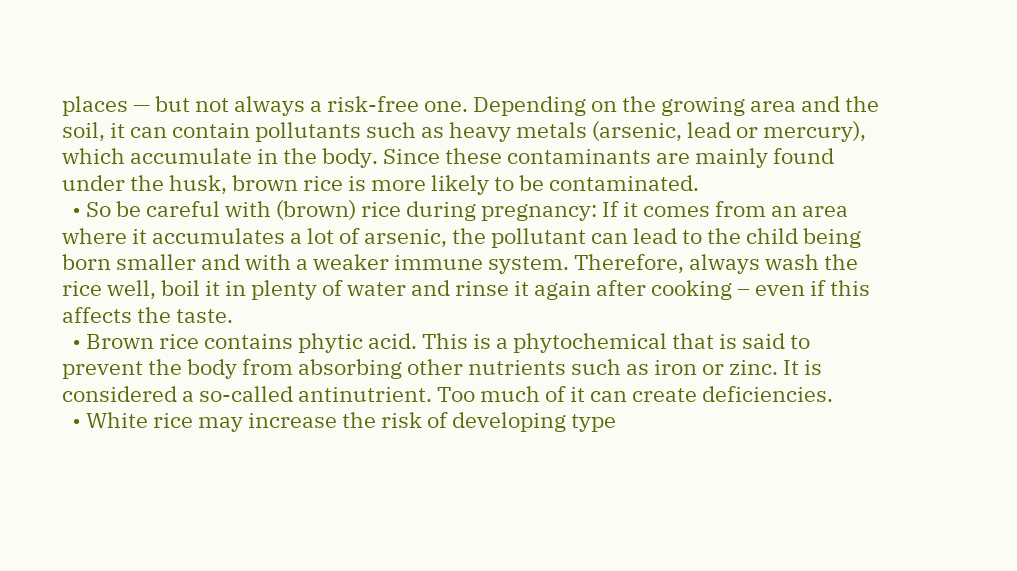places — but not always a risk-free one. Depending on the growing area and the soil, it can contain pollutants such as heavy metals (arsenic, lead or mercury), which accumulate in the body. Since these contaminants are mainly found under the husk, brown rice is more likely to be contaminated.
  • So be careful with (brown) rice during pregnancy: If it comes from an area where it accumulates a lot of arsenic, the pollutant can lead to the child being born smaller and with a weaker immune system. Therefore, always wash the rice well, boil it in plenty of water and rinse it again after cooking – even if this affects the taste.
  • Brown rice contains phytic acid. This is a phytochemical that is said to prevent the body from absorbing other nutrients such as iron or zinc. It is considered a so-called antinutrient. Too much of it can create deficiencies.
  • White rice may increase the risk of developing type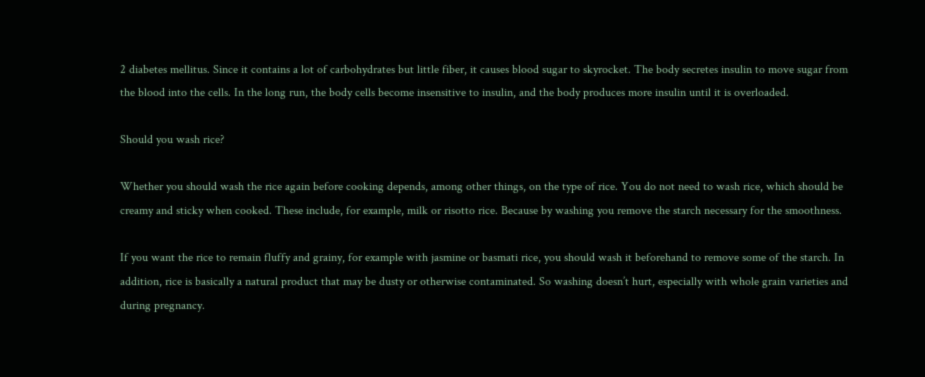2 diabetes mellitus. Since it contains a lot of carbohydrates but little fiber, it causes blood sugar to skyrocket. The body secretes insulin to move sugar from the blood into the cells. In the long run, the body cells become insensitive to insulin, and the body produces more insulin until it is overloaded.

Should you wash rice?

Whether you should wash the rice again before cooking depends, among other things, on the type of rice. You do not need to wash rice, which should be creamy and sticky when cooked. These include, for example, milk or risotto rice. Because by washing you remove the starch necessary for the smoothness.

If you want the rice to remain fluffy and grainy, for example with jasmine or basmati rice, you should wash it beforehand to remove some of the starch. In addition, rice is basically a natural product that may be dusty or otherwise contaminated. So washing doesn’t hurt, especially with whole grain varieties and during pregnancy.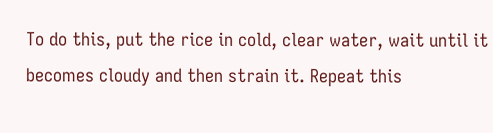To do this, put the rice in cold, clear water, wait until it becomes cloudy and then strain it. Repeat this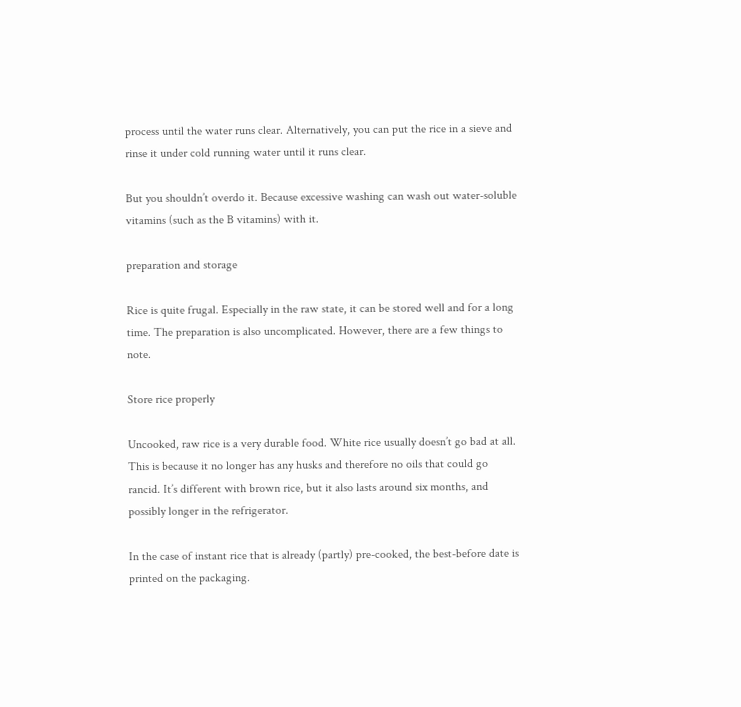process until the water runs clear. Alternatively, you can put the rice in a sieve and rinse it under cold running water until it runs clear.

But you shouldn’t overdo it. Because excessive washing can wash out water-soluble vitamins (such as the B vitamins) with it.

preparation and storage

Rice is quite frugal. Especially in the raw state, it can be stored well and for a long time. The preparation is also uncomplicated. However, there are a few things to note.

Store rice properly

Uncooked, raw rice is a very durable food. White rice usually doesn’t go bad at all. This is because it no longer has any husks and therefore no oils that could go rancid. It’s different with brown rice, but it also lasts around six months, and possibly longer in the refrigerator.

In the case of instant rice that is already (partly) pre-cooked, the best-before date is printed on the packaging.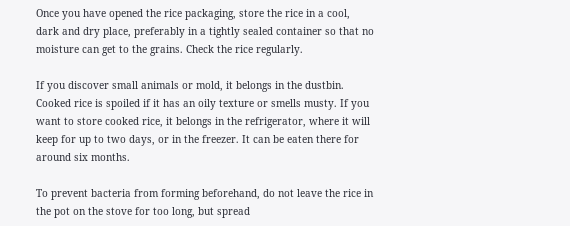Once you have opened the rice packaging, store the rice in a cool, dark and dry place, preferably in a tightly sealed container so that no moisture can get to the grains. Check the rice regularly.

If you discover small animals or mold, it belongs in the dustbin. Cooked rice is spoiled if it has an oily texture or smells musty. If you want to store cooked rice, it belongs in the refrigerator, where it will keep for up to two days, or in the freezer. It can be eaten there for around six months.

To prevent bacteria from forming beforehand, do not leave the rice in the pot on the stove for too long, but spread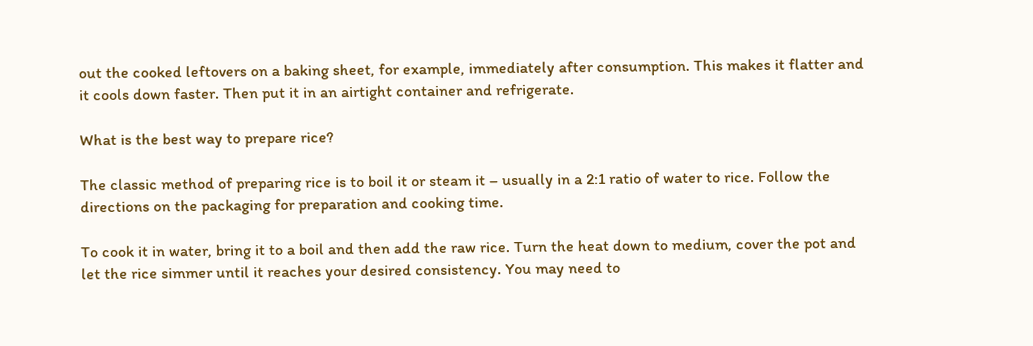out the cooked leftovers on a baking sheet, for example, immediately after consumption. This makes it flatter and it cools down faster. Then put it in an airtight container and refrigerate.

What is the best way to prepare rice?

The classic method of preparing rice is to boil it or steam it – usually in a 2:1 ratio of water to rice. Follow the directions on the packaging for preparation and cooking time.

To cook it in water, bring it to a boil and then add the raw rice. Turn the heat down to medium, cover the pot and let the rice simmer until it reaches your desired consistency. You may need to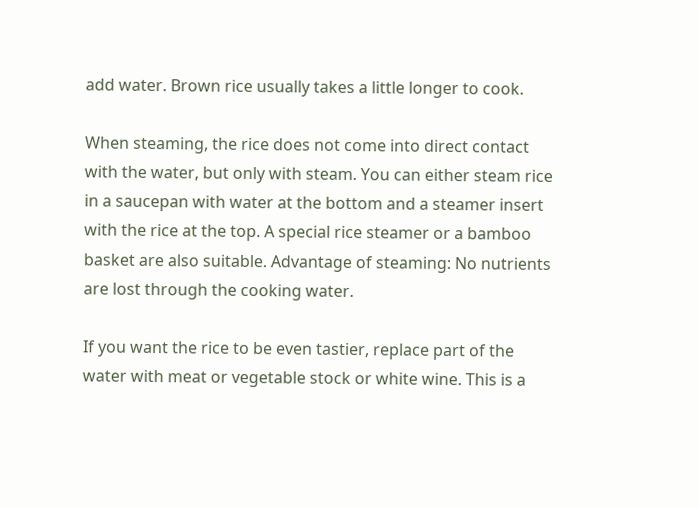add water. Brown rice usually takes a little longer to cook.

When steaming, the rice does not come into direct contact with the water, but only with steam. You can either steam rice in a saucepan with water at the bottom and a steamer insert with the rice at the top. A special rice steamer or a bamboo basket are also suitable. Advantage of steaming: No nutrients are lost through the cooking water.

If you want the rice to be even tastier, replace part of the water with meat or vegetable stock or white wine. This is a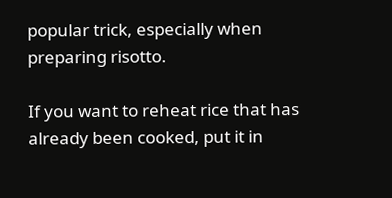popular trick, especially when preparing risotto.

If you want to reheat rice that has already been cooked, put it in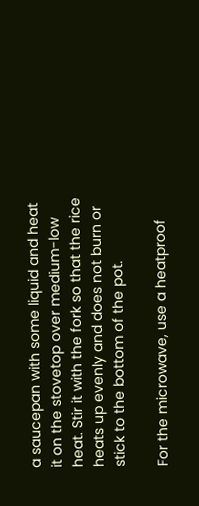a saucepan with some liquid and heat it on the stovetop over medium-low heat. Stir it with the fork so that the rice heats up evenly and does not burn or stick to the bottom of the pot.

For the microwave, use a heatproof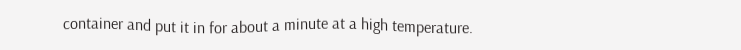container and put it in for about a minute at a high temperature.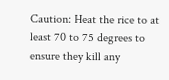Caution: Heat the rice to at least 70 to 75 degrees to ensure they kill any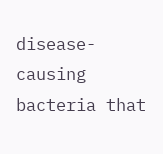disease-causing bacteria that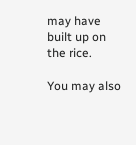may have built up on the rice.

You may also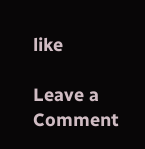like

Leave a Comment